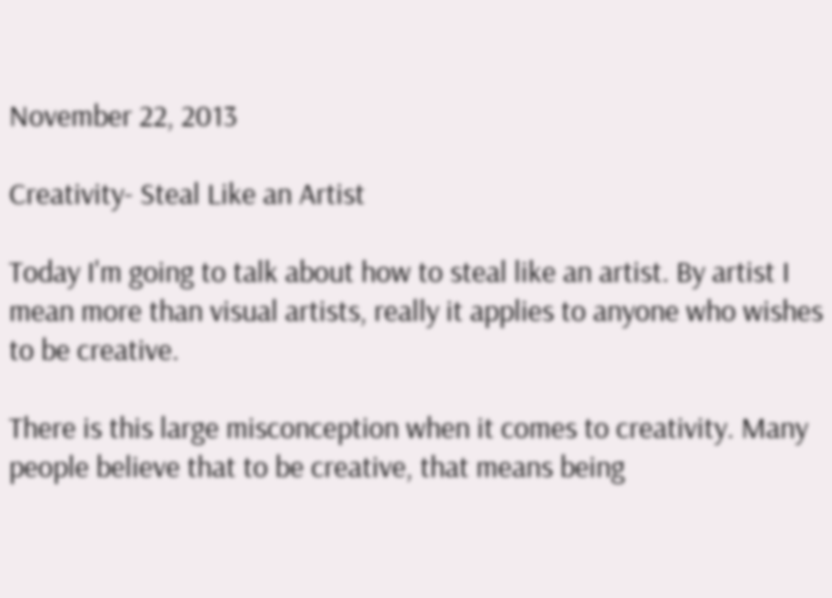November 22, 2013

Creativity- Steal Like an Artist

Today I'm going to talk about how to steal like an artist. By artist I mean more than visual artists, really it applies to anyone who wishes to be creative.

There is this large misconception when it comes to creativity. Many people believe that to be creative, that means being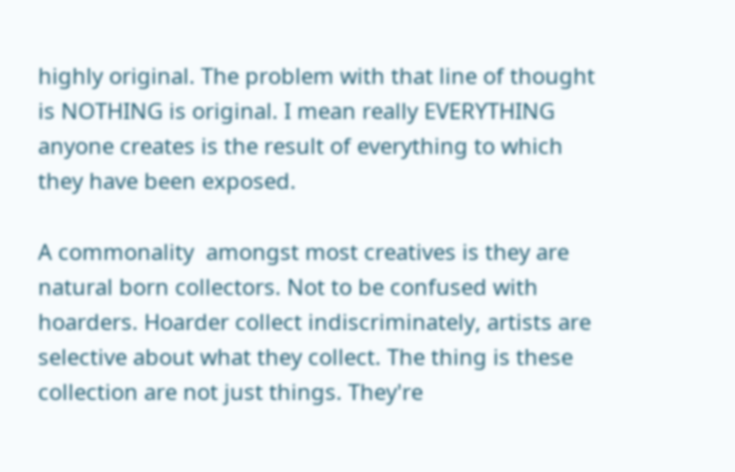highly original. The problem with that line of thought is NOTHING is original. I mean really EVERYTHING anyone creates is the result of everything to which they have been exposed.

A commonality  amongst most creatives is they are natural born collectors. Not to be confused with hoarders. Hoarder collect indiscriminately, artists are selective about what they collect. The thing is these collection are not just things. They're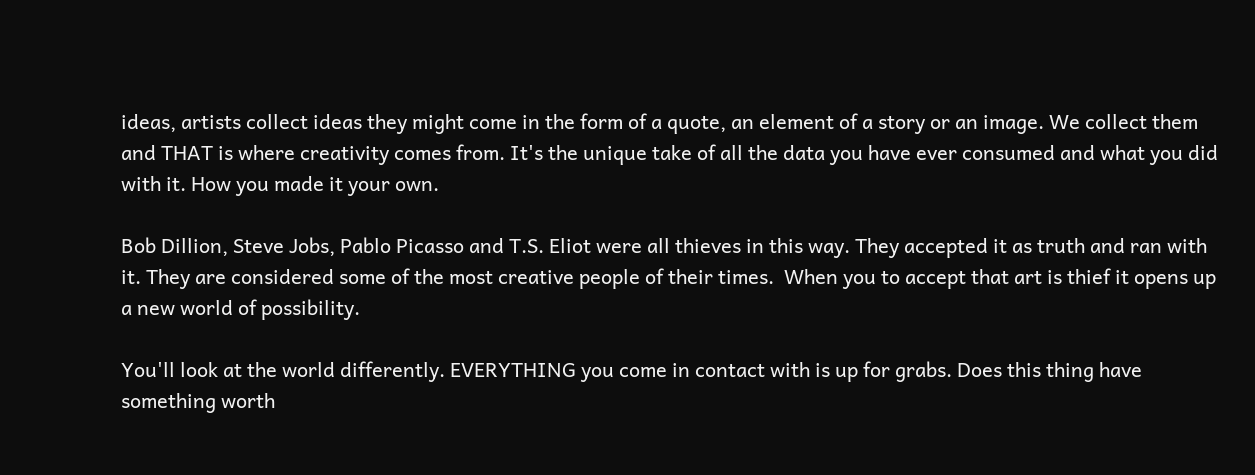ideas, artists collect ideas they might come in the form of a quote, an element of a story or an image. We collect them and THAT is where creativity comes from. It's the unique take of all the data you have ever consumed and what you did with it. How you made it your own.

Bob Dillion, Steve Jobs, Pablo Picasso and T.S. Eliot were all thieves in this way. They accepted it as truth and ran with it. They are considered some of the most creative people of their times.  When you to accept that art is thief it opens up a new world of possibility.

You'll look at the world differently. EVERYTHING you come in contact with is up for grabs. Does this thing have something worth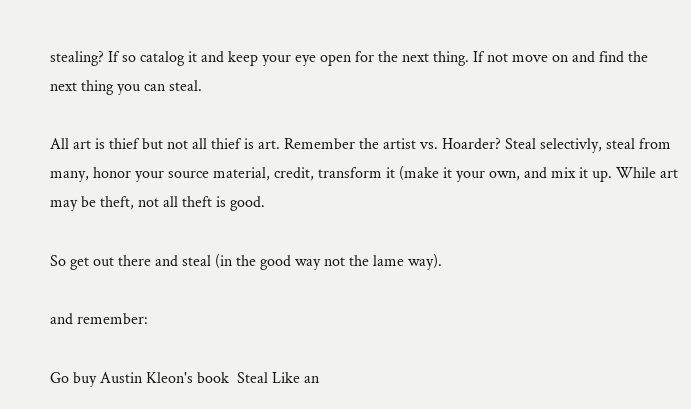stealing? If so catalog it and keep your eye open for the next thing. If not move on and find the next thing you can steal.

All art is thief but not all thief is art. Remember the artist vs. Hoarder? Steal selectivly, steal from many, honor your source material, credit, transform it (make it your own, and mix it up. While art may be theft, not all theft is good.

So get out there and steal (in the good way not the lame way).

and remember:

Go buy Austin Kleon's book  Steal Like an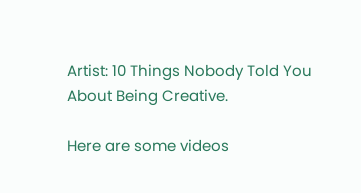Artist: 10 Things Nobody Told You About Being Creative.

Here are some videos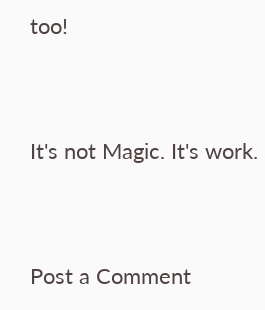too!


It's not Magic. It's work.


Post a Comment